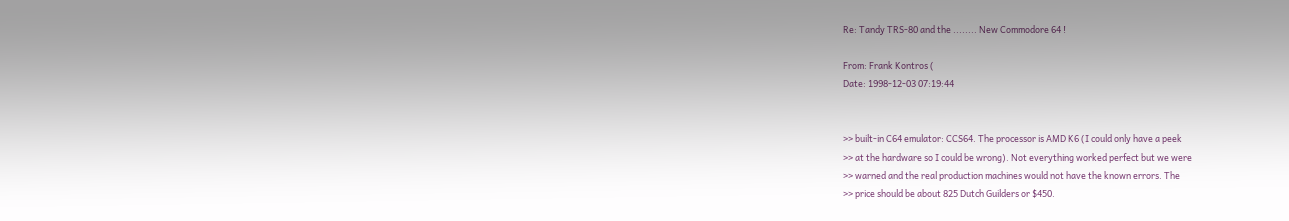Re: Tandy TRS-80 and the ........ New Commodore 64 !

From: Frank Kontros (
Date: 1998-12-03 07:19:44


>> built-in C64 emulator: CCS64. The processor is AMD K6 (I could only have a peek
>> at the hardware so I could be wrong). Not everything worked perfect but we were
>> warned and the real production machines would not have the known errors. The
>> price should be about 825 Dutch Guilders or $450.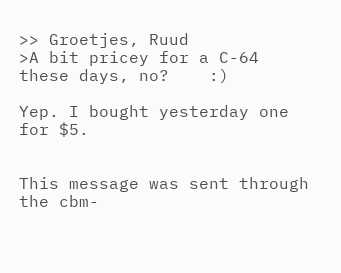>> Groetjes, Ruud
>A bit pricey for a C-64 these days, no?    :)

Yep. I bought yesterday one for $5.


This message was sent through the cbm-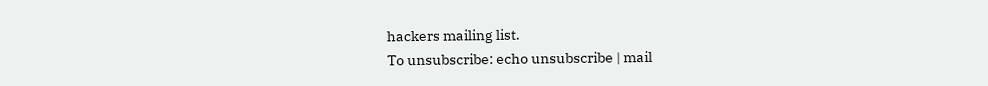hackers mailing list.
To unsubscribe: echo unsubscribe | mail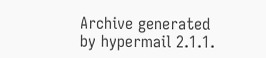Archive generated by hypermail 2.1.1.